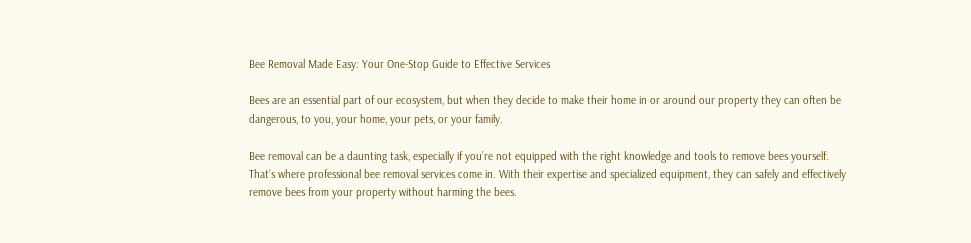Bee Removal Made Easy: Your One-Stop Guide to Effective Services

Bees are an essential part of our ecosystem, but when they decide to make their home in or around our property they can often be dangerous, to you, your home, your pets, or your family.

Bee removal can be a daunting task, especially if you’re not equipped with the right knowledge and tools to remove bees yourself. That’s where professional bee removal services come in. With their expertise and specialized equipment, they can safely and effectively remove bees from your property without harming the bees.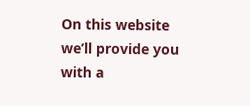On this website we’ll provide you with a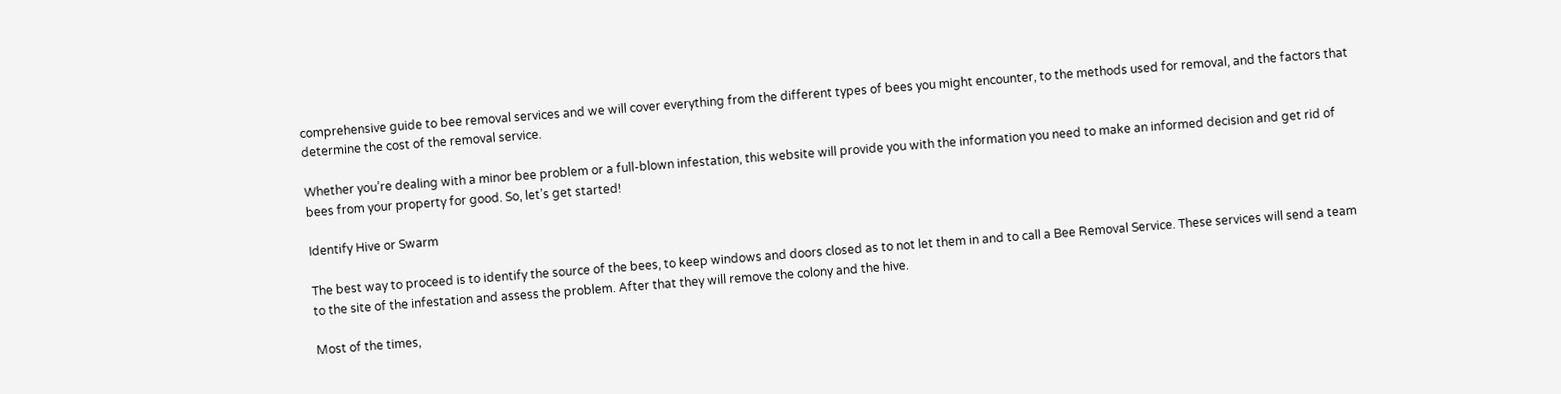comprehensive guide to bee removal services and we will cover everything from the different types of bees you might encounter, to the methods used for removal, and the factors that determine the cost of the removal service.

Whether you’re dealing with a minor bee problem or a full-blown infestation, this website will provide you with the information you need to make an informed decision and get rid of bees from your property for good. So, let’s get started!

Identify Hive or Swarm

The best way to proceed is to identify the source of the bees, to keep windows and doors closed as to not let them in and to call a Bee Removal Service. These services will send a team to the site of the infestation and assess the problem. After that they will remove the colony and the hive.

Most of the times,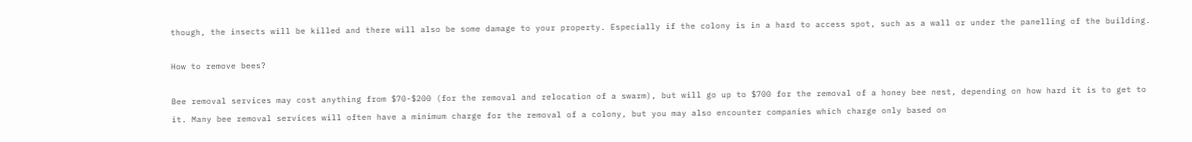though, the insects will be killed and there will also be some damage to your property. Especially if the colony is in a hard to access spot, such as a wall or under the panelling of the building.

How to remove bees?

Bee removal services may cost anything from $70-$200 (for the removal and relocation of a swarm), but will go up to $700 for the removal of a honey bee nest, depending on how hard it is to get to it. Many bee removal services will often have a minimum charge for the removal of a colony, but you may also encounter companies which charge only based on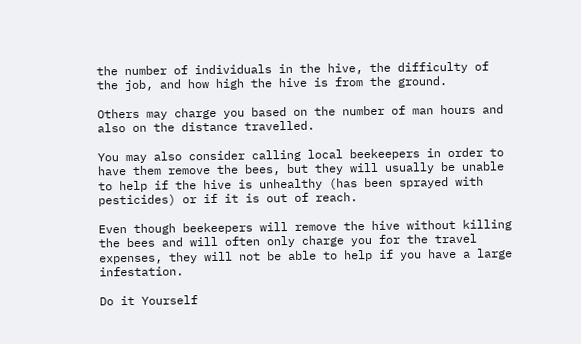the number of individuals in the hive, the difficulty of the job, and how high the hive is from the ground.

Others may charge you based on the number of man hours and also on the distance travelled.

You may also consider calling local beekeepers in order to have them remove the bees, but they will usually be unable to help if the hive is unhealthy (has been sprayed with pesticides) or if it is out of reach.

Even though beekeepers will remove the hive without killing the bees and will often only charge you for the travel expenses, they will not be able to help if you have a large infestation.

Do it Yourself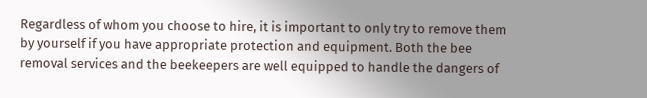Regardless of whom you choose to hire, it is important to only try to remove them by yourself if you have appropriate protection and equipment. Both the bee removal services and the beekeepers are well equipped to handle the dangers of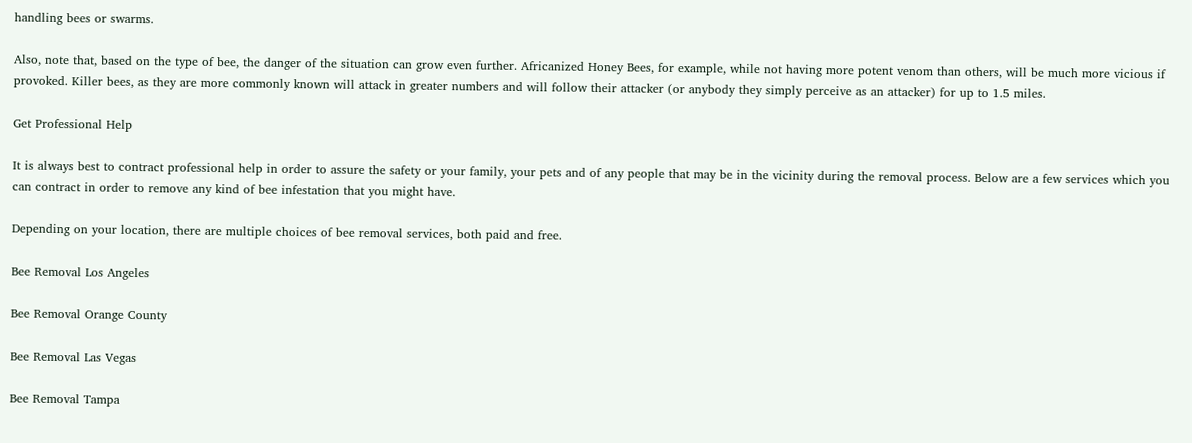handling bees or swarms.

Also, note that, based on the type of bee, the danger of the situation can grow even further. Africanized Honey Bees, for example, while not having more potent venom than others, will be much more vicious if provoked. Killer bees, as they are more commonly known will attack in greater numbers and will follow their attacker (or anybody they simply perceive as an attacker) for up to 1.5 miles.

Get Professional Help

It is always best to contract professional help in order to assure the safety or your family, your pets and of any people that may be in the vicinity during the removal process. Below are a few services which you can contract in order to remove any kind of bee infestation that you might have.

Depending on your location, there are multiple choices of bee removal services, both paid and free.

Bee Removal Los Angeles

Bee Removal Orange County

Bee Removal Las Vegas

Bee Removal Tampa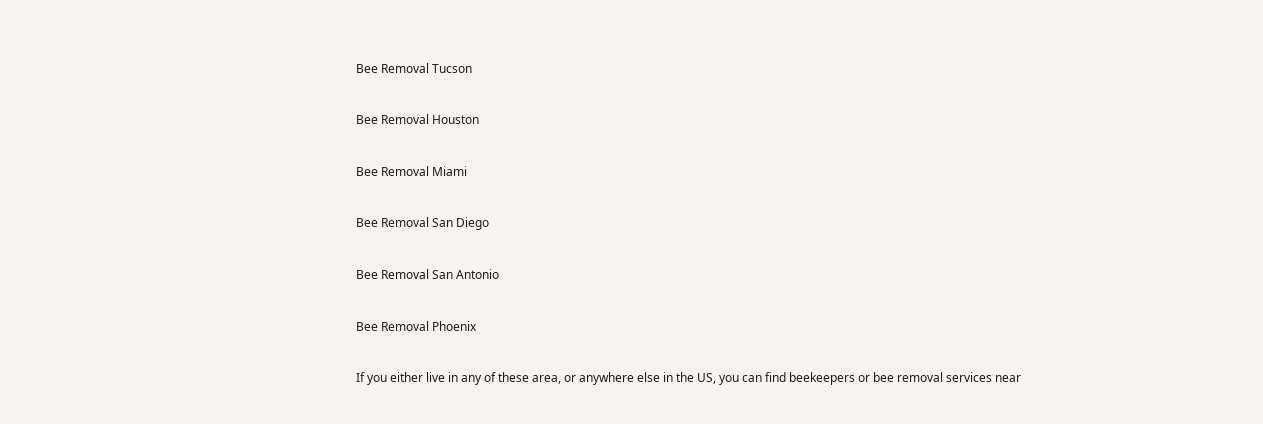Bee Removal Tucson

Bee Removal Houston

Bee Removal Miami

Bee Removal San Diego

Bee Removal San Antonio

Bee Removal Phoenix

If you either live in any of these area, or anywhere else in the US, you can find beekeepers or bee removal services near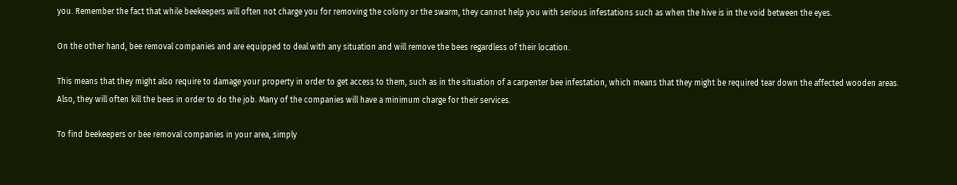you. Remember the fact that while beekeepers will often not charge you for removing the colony or the swarm, they cannot help you with serious infestations such as when the hive is in the void between the eyes.

On the other hand, bee removal companies and are equipped to deal with any situation and will remove the bees regardless of their location.

This means that they might also require to damage your property in order to get access to them, such as in the situation of a carpenter bee infestation, which means that they might be required tear down the affected wooden areas. Also, they will often kill the bees in order to do the job. Many of the companies will have a minimum charge for their services.

To find beekeepers or bee removal companies in your area, simply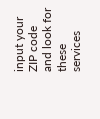input your ZIP code and look for these services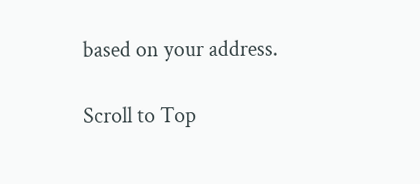based on your address.

Scroll to Top